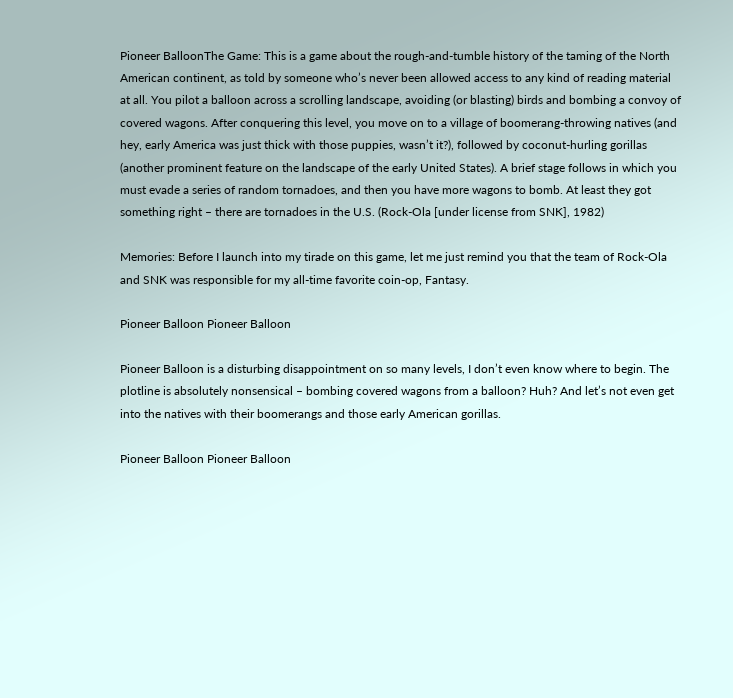Pioneer BalloonThe Game: This is a game about the rough-and-tumble history of the taming of the North American continent, as told by someone who’s never been allowed access to any kind of reading material at all. You pilot a balloon across a scrolling landscape, avoiding (or blasting) birds and bombing a convoy of covered wagons. After conquering this level, you move on to a village of boomerang-throwing natives (and hey, early America was just thick with those puppies, wasn’t it?), followed by coconut-hurling gorillas (another prominent feature on the landscape of the early United States). A brief stage follows in which you must evade a series of random tornadoes, and then you have more wagons to bomb. At least they got something right – there are tornadoes in the U.S. (Rock-Ola [under license from SNK], 1982)

Memories: Before I launch into my tirade on this game, let me just remind you that the team of Rock-Ola and SNK was responsible for my all-time favorite coin-op, Fantasy.

Pioneer Balloon Pioneer Balloon

Pioneer Balloon is a disturbing disappointment on so many levels, I don’t even know where to begin. The plotline is absolutely nonsensical – bombing covered wagons from a balloon? Huh? And let’s not even get into the natives with their boomerangs and those early American gorillas.

Pioneer Balloon Pioneer Balloon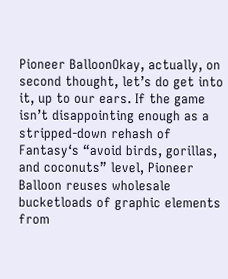Pioneer BalloonOkay, actually, on second thought, let’s do get into it, up to our ears. If the game isn’t disappointing enough as a stripped-down rehash of Fantasy‘s “avoid birds, gorillas, and coconuts” level, Pioneer Balloon reuses wholesale bucketloads of graphic elements from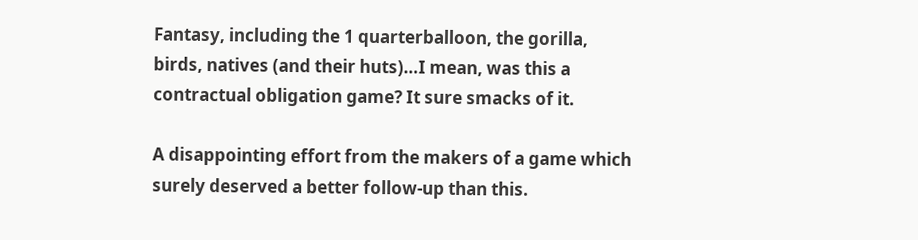Fantasy, including the 1 quarterballoon, the gorilla, birds, natives (and their huts)…I mean, was this a contractual obligation game? It sure smacks of it.

A disappointing effort from the makers of a game which surely deserved a better follow-up than this.